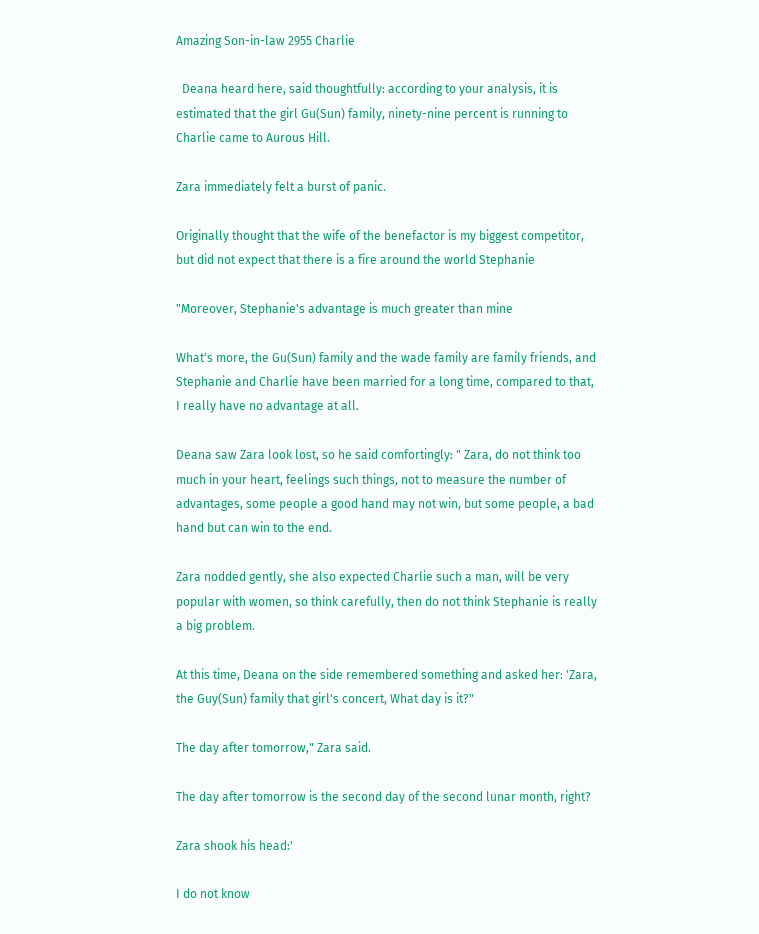Amazing Son-in-law 2955 Charlie

  Deana heard here, said thoughtfully: according to your analysis, it is estimated that the girl Gu(Sun) family, ninety-nine percent is running to Charlie came to Aurous Hill.

Zara immediately felt a burst of panic.

Originally thought that the wife of the benefactor is my biggest competitor, but did not expect that there is a fire around the world Stephanie

"Moreover, Stephanie's advantage is much greater than mine

What's more, the Gu(Sun) family and the wade family are family friends, and Stephanie and Charlie have been married for a long time, compared to that, I really have no advantage at all.

Deana saw Zara look lost, so he said comfortingly: " Zara, do not think too much in your heart, feelings such things, not to measure the number of advantages, some people a good hand may not win, but some people, a bad hand but can win to the end.

Zara nodded gently, she also expected Charlie such a man, will be very popular with women, so think carefully, then do not think Stephanie is really a big problem.

At this time, Deana on the side remembered something and asked her: 'Zara, the Guy(Sun) family that girl's concert, What day is it?"

The day after tomorrow," Zara said.

The day after tomorrow is the second day of the second lunar month, right?

Zara shook his head:'

I do not know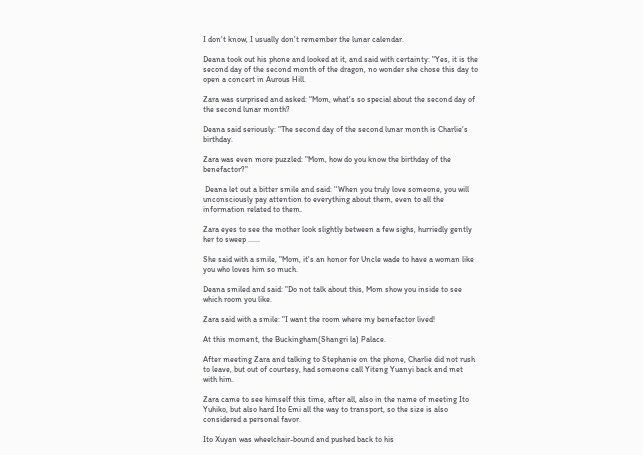I don't know, I usually don't remember the lunar calendar.

Deana took out his phone and looked at it, and said with certainty: "Yes, it is the second day of the second month of the dragon, no wonder she chose this day to open a concert in Aurous Hill.

Zara was surprised and asked: "Mom, what's so special about the second day of the second lunar month?

Deana said seriously: "The second day of the second lunar month is Charlie's birthday.

Zara was even more puzzled: "Mom, how do you know the birthday of the benefactor?"

 Deana let out a bitter smile and said: ''When you truly love someone, you will unconsciously pay attention to everything about them, even to all the information related to them.

Zara eyes to see the mother look slightly between a few sighs, hurriedly gently her to sweep ......

She said with a smile, "Mom, it's an honor for Uncle wade to have a woman like you who loves him so much.

Deana smiled and said: "Do not talk about this, Mom show you inside to see which room you like.

Zara said with a smile: "I want the room where my benefactor lived!

At this moment, the Buckingham(Shangri la) Palace.

After meeting Zara and talking to Stephanie on the phone, Charlie did not rush to leave, but out of courtesy, had someone call Yiteng Yuanyi back and met with him.

Zara came to see himself this time, after all, also in the name of meeting Ito Yuhiko, but also hard Ito Emi all the way to transport, so the size is also considered a personal favor.

Ito Xuyan was wheelchair-bound and pushed back to his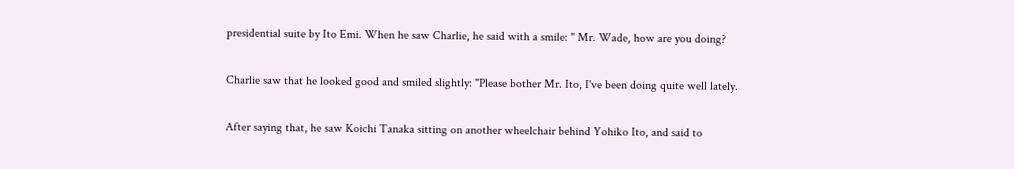presidential suite by Ito Emi. When he saw Charlie, he said with a smile: " Mr. Wade, how are you doing?

Charlie saw that he looked good and smiled slightly: "Please bother Mr. Ito, I've been doing quite well lately.

After saying that, he saw Koichi Tanaka sitting on another wheelchair behind Yohiko Ito, and said to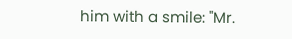him with a smile: "Mr.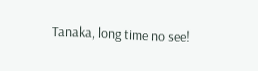Tanaka, long time no see!